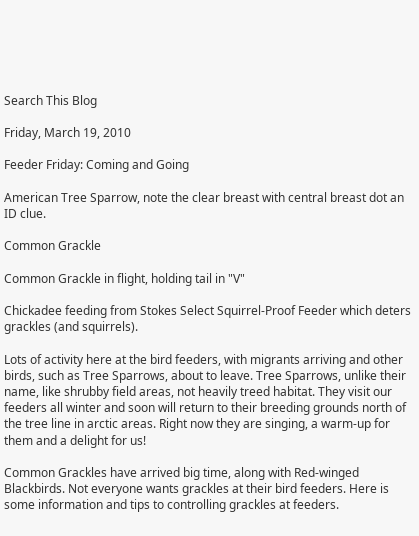Search This Blog

Friday, March 19, 2010

Feeder Friday: Coming and Going

American Tree Sparrow, note the clear breast with central breast dot an ID clue.

Common Grackle

Common Grackle in flight, holding tail in "V"

Chickadee feeding from Stokes Select Squirrel-Proof Feeder which deters grackles (and squirrels).

Lots of activity here at the bird feeders, with migrants arriving and other birds, such as Tree Sparrows, about to leave. Tree Sparrows, unlike their name, like shrubby field areas, not heavily treed habitat. They visit our feeders all winter and soon will return to their breeding grounds north of the tree line in arctic areas. Right now they are singing, a warm-up for them and a delight for us!

Common Grackles have arrived big time, along with Red-winged Blackbirds. Not everyone wants grackles at their bird feeders. Here is some information and tips to controlling grackles at feeders.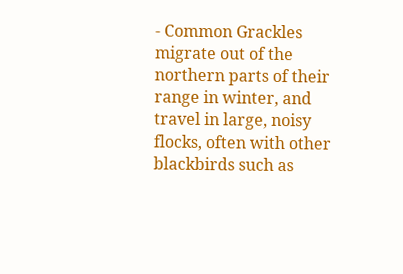- Common Grackles migrate out of the northern parts of their range in winter, and travel in large, noisy flocks, often with other blackbirds such as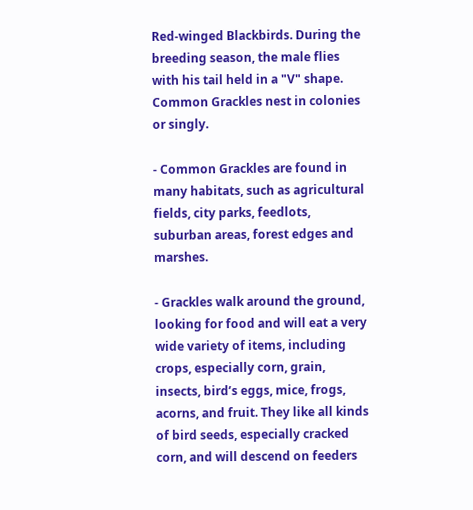Red-winged Blackbirds. During the breeding season, the male flies with his tail held in a "V" shape. Common Grackles nest in colonies or singly.

- Common Grackles are found in many habitats, such as agricultural fields, city parks, feedlots, suburban areas, forest edges and marshes.

- Grackles walk around the ground, looking for food and will eat a very wide variety of items, including crops, especially corn, grain, insects, bird’s eggs, mice, frogs, acorns, and fruit. They like all kinds of bird seeds, especially cracked corn, and will descend on feeders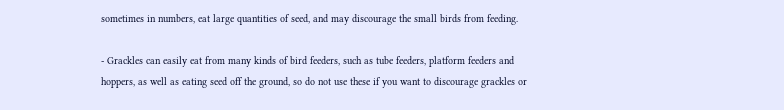sometimes in numbers, eat large quantities of seed, and may discourage the small birds from feeding.

- Grackles can easily eat from many kinds of bird feeders, such as tube feeders, platform feeders and hoppers, as well as eating seed off the ground, so do not use these if you want to discourage grackles or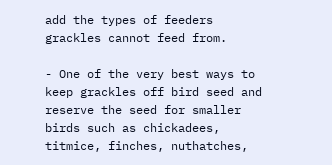add the types of feeders grackles cannot feed from.

- One of the very best ways to keep grackles off bird seed and reserve the seed for smaller birds such as chickadees, titmice, finches, nuthatches,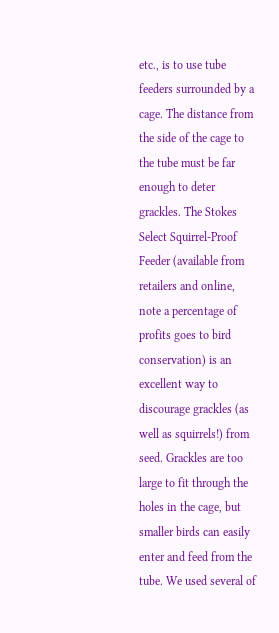etc., is to use tube feeders surrounded by a cage. The distance from the side of the cage to the tube must be far enough to deter grackles. The Stokes Select Squirrel-Proof Feeder (available from retailers and online, note a percentage of profits goes to bird conservation) is an excellent way to discourage grackles (as well as squirrels!) from seed. Grackles are too large to fit through the holes in the cage, but smaller birds can easily enter and feed from the tube. We used several of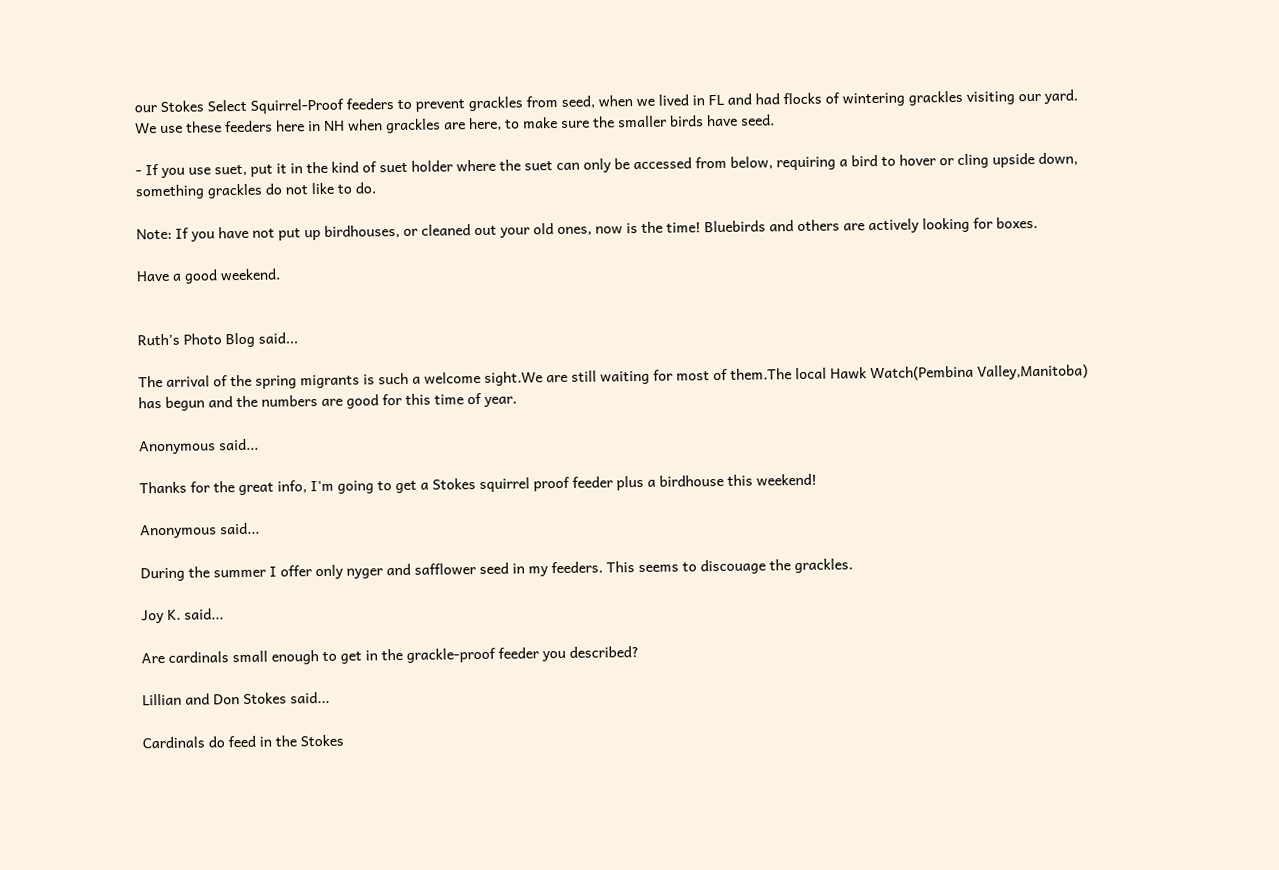our Stokes Select Squirrel-Proof feeders to prevent grackles from seed, when we lived in FL and had flocks of wintering grackles visiting our yard. We use these feeders here in NH when grackles are here, to make sure the smaller birds have seed.

- If you use suet, put it in the kind of suet holder where the suet can only be accessed from below, requiring a bird to hover or cling upside down, something grackles do not like to do.

Note: If you have not put up birdhouses, or cleaned out your old ones, now is the time! Bluebirds and others are actively looking for boxes.

Have a good weekend.


Ruth's Photo Blog said...

The arrival of the spring migrants is such a welcome sight.We are still waiting for most of them.The local Hawk Watch(Pembina Valley,Manitoba) has begun and the numbers are good for this time of year.

Anonymous said...

Thanks for the great info, I'm going to get a Stokes squirrel proof feeder plus a birdhouse this weekend!

Anonymous said...

During the summer I offer only nyger and safflower seed in my feeders. This seems to discouage the grackles.

Joy K. said...

Are cardinals small enough to get in the grackle-proof feeder you described?

Lillian and Don Stokes said...

Cardinals do feed in the Stokes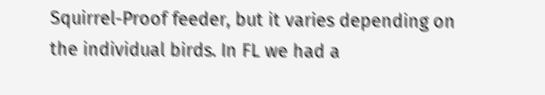Squirrel-Proof feeder, but it varies depending on the individual birds. In FL we had a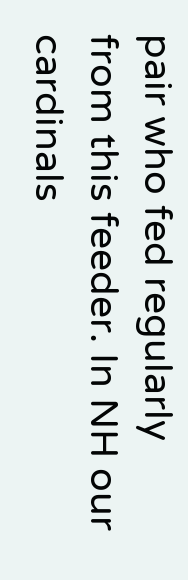pair who fed regularly from this feeder. In NH our cardinals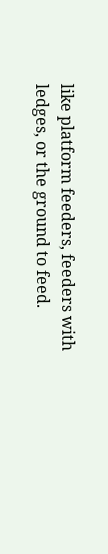like platform feeders, feeders with ledges, or the ground to feed.